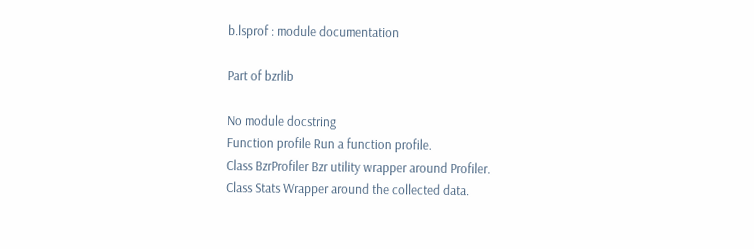b.lsprof : module documentation

Part of bzrlib

No module docstring
Function profile Run a function profile.
Class BzrProfiler Bzr utility wrapper around Profiler.
Class Stats Wrapper around the collected data.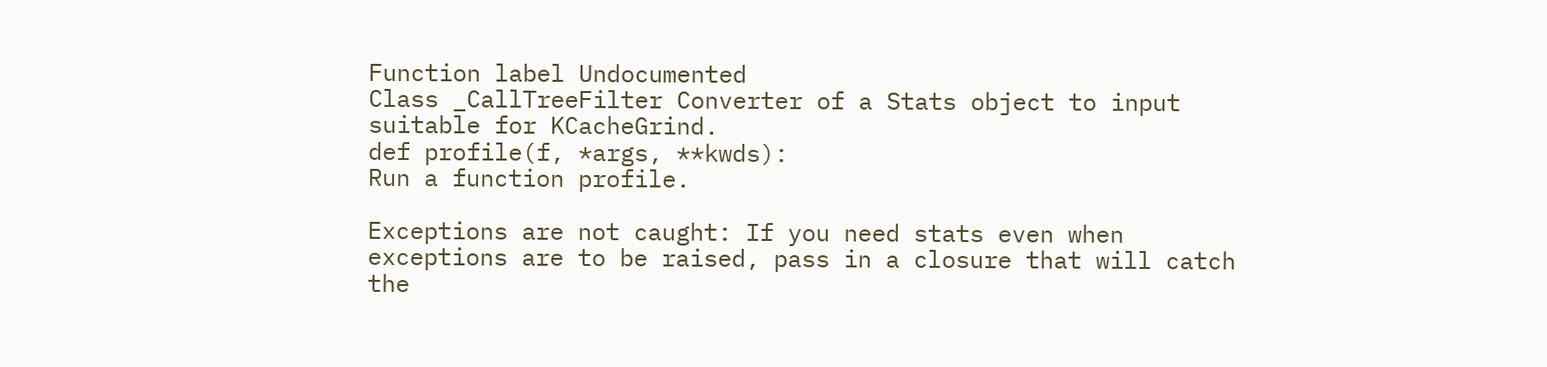Function label Undocumented
Class _CallTreeFilter Converter of a Stats object to input suitable for KCacheGrind.
def profile(f, *args, **kwds):
Run a function profile.

Exceptions are not caught: If you need stats even when exceptions are to be raised, pass in a closure that will catch the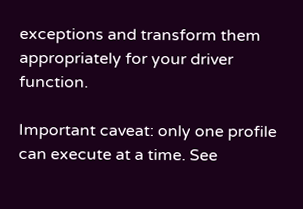exceptions and transform them appropriately for your driver function.

Important caveat: only one profile can execute at a time. See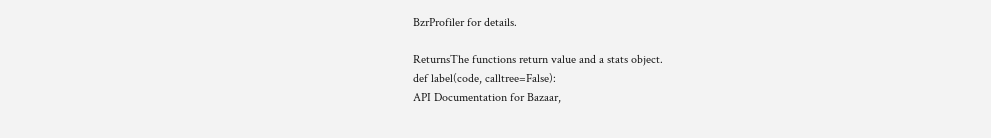BzrProfiler for details.

ReturnsThe functions return value and a stats object.
def label(code, calltree=False):
API Documentation for Bazaar,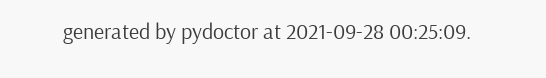generated by pydoctor at 2021-09-28 00:25:09.